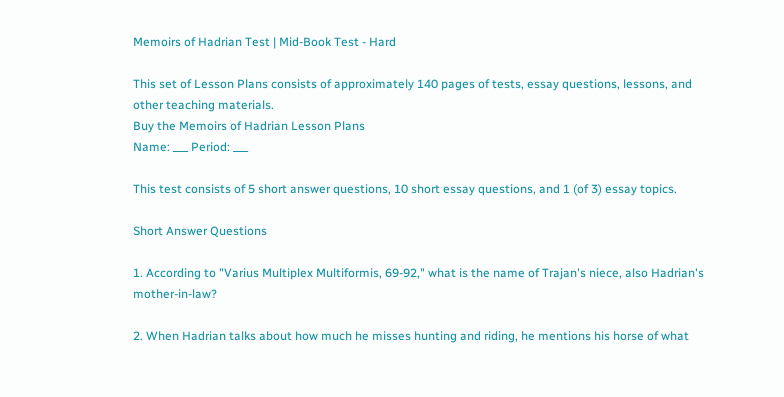Memoirs of Hadrian Test | Mid-Book Test - Hard

This set of Lesson Plans consists of approximately 140 pages of tests, essay questions, lessons, and other teaching materials.
Buy the Memoirs of Hadrian Lesson Plans
Name: ___ Period: ___

This test consists of 5 short answer questions, 10 short essay questions, and 1 (of 3) essay topics.

Short Answer Questions

1. According to "Varius Multiplex Multiformis, 69-92," what is the name of Trajan's niece, also Hadrian's mother-in-law?

2. When Hadrian talks about how much he misses hunting and riding, he mentions his horse of what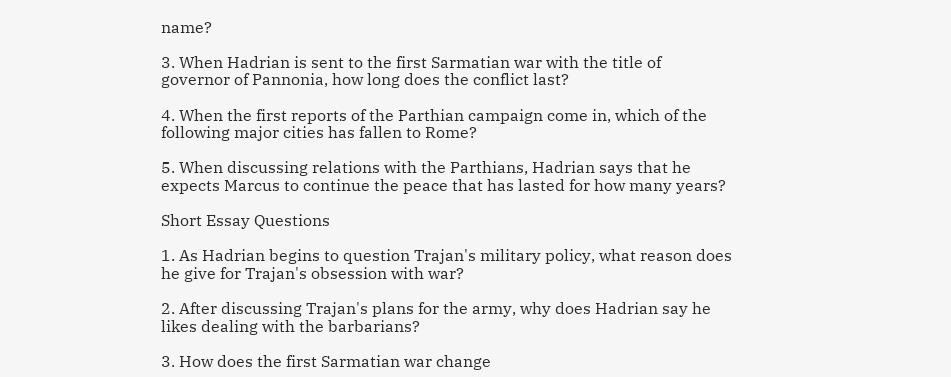name?

3. When Hadrian is sent to the first Sarmatian war with the title of governor of Pannonia, how long does the conflict last?

4. When the first reports of the Parthian campaign come in, which of the following major cities has fallen to Rome?

5. When discussing relations with the Parthians, Hadrian says that he expects Marcus to continue the peace that has lasted for how many years?

Short Essay Questions

1. As Hadrian begins to question Trajan's military policy, what reason does he give for Trajan's obsession with war?

2. After discussing Trajan's plans for the army, why does Hadrian say he likes dealing with the barbarians?

3. How does the first Sarmatian war change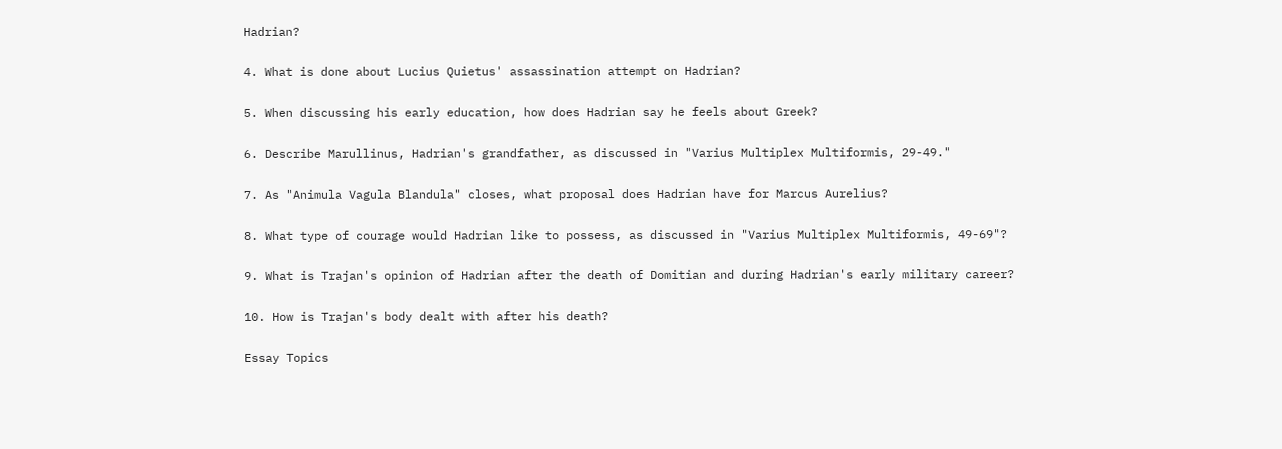Hadrian?

4. What is done about Lucius Quietus' assassination attempt on Hadrian?

5. When discussing his early education, how does Hadrian say he feels about Greek?

6. Describe Marullinus, Hadrian's grandfather, as discussed in "Varius Multiplex Multiformis, 29-49."

7. As "Animula Vagula Blandula" closes, what proposal does Hadrian have for Marcus Aurelius?

8. What type of courage would Hadrian like to possess, as discussed in "Varius Multiplex Multiformis, 49-69"?

9. What is Trajan's opinion of Hadrian after the death of Domitian and during Hadrian's early military career?

10. How is Trajan's body dealt with after his death?

Essay Topics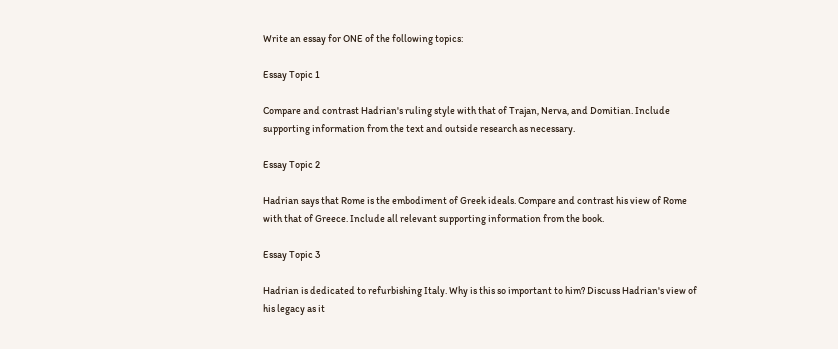Write an essay for ONE of the following topics:

Essay Topic 1

Compare and contrast Hadrian's ruling style with that of Trajan, Nerva, and Domitian. Include supporting information from the text and outside research as necessary.

Essay Topic 2

Hadrian says that Rome is the embodiment of Greek ideals. Compare and contrast his view of Rome with that of Greece. Include all relevant supporting information from the book.

Essay Topic 3

Hadrian is dedicated to refurbishing Italy. Why is this so important to him? Discuss Hadrian's view of his legacy as it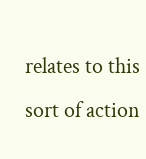relates to this sort of action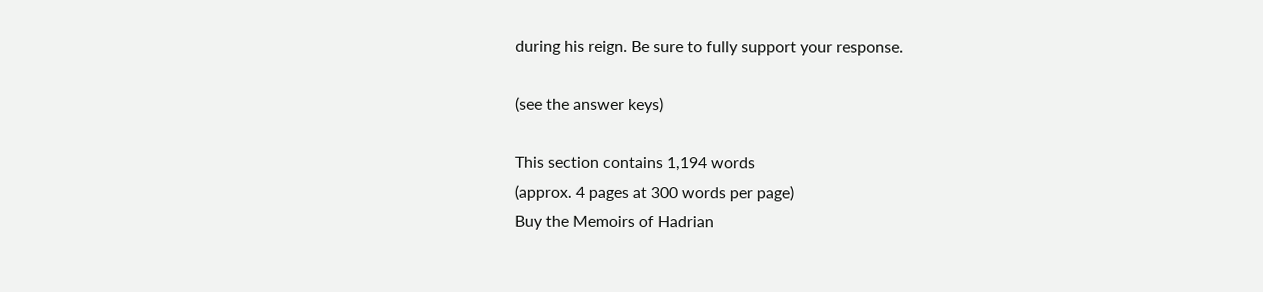during his reign. Be sure to fully support your response.

(see the answer keys)

This section contains 1,194 words
(approx. 4 pages at 300 words per page)
Buy the Memoirs of Hadrian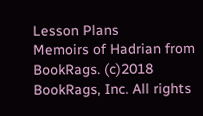Lesson Plans
Memoirs of Hadrian from BookRags. (c)2018 BookRags, Inc. All rights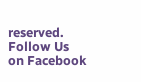reserved.
Follow Us on Facebook